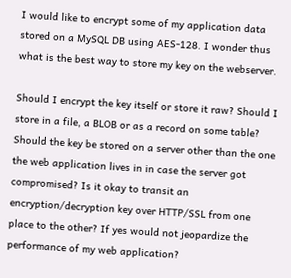I would like to encrypt some of my application data stored on a MySQL DB using AES-128. I wonder thus what is the best way to store my key on the webserver.

Should I encrypt the key itself or store it raw? Should I store in a file, a BLOB or as a record on some table? Should the key be stored on a server other than the one the web application lives in in case the server got compromised? Is it okay to transit an encryption/decryption key over HTTP/SSL from one place to the other? If yes would not jeopardize the performance of my web application?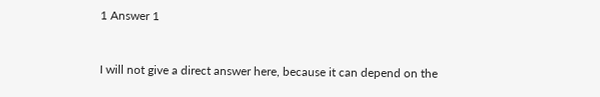1 Answer 1


I will not give a direct answer here, because it can depend on the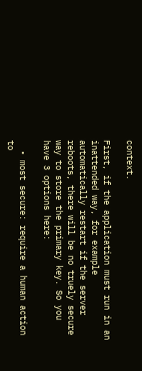context.

First, if the application must run in an inattended way, for example automatically restart if the server reboots, there will be no truely secure way to store the primary key. So you have 3 options here:

  • most secure: require a human action to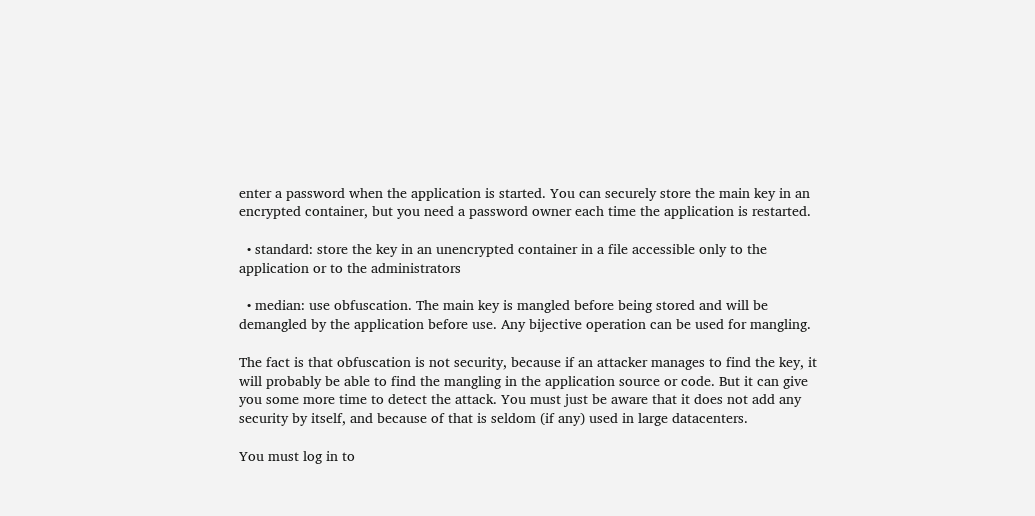enter a password when the application is started. You can securely store the main key in an encrypted container, but you need a password owner each time the application is restarted.

  • standard: store the key in an unencrypted container in a file accessible only to the application or to the administrators

  • median: use obfuscation. The main key is mangled before being stored and will be demangled by the application before use. Any bijective operation can be used for mangling.

The fact is that obfuscation is not security, because if an attacker manages to find the key, it will probably be able to find the mangling in the application source or code. But it can give you some more time to detect the attack. You must just be aware that it does not add any security by itself, and because of that is seldom (if any) used in large datacenters.

You must log in to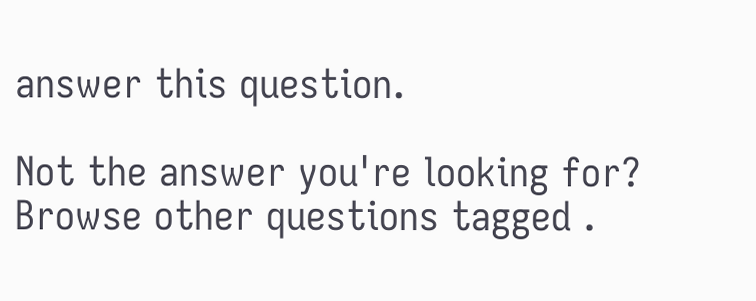answer this question.

Not the answer you're looking for? Browse other questions tagged .